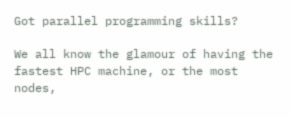Got parallel programming skills?

We all know the glamour of having the fastest HPC machine, or the most nodes,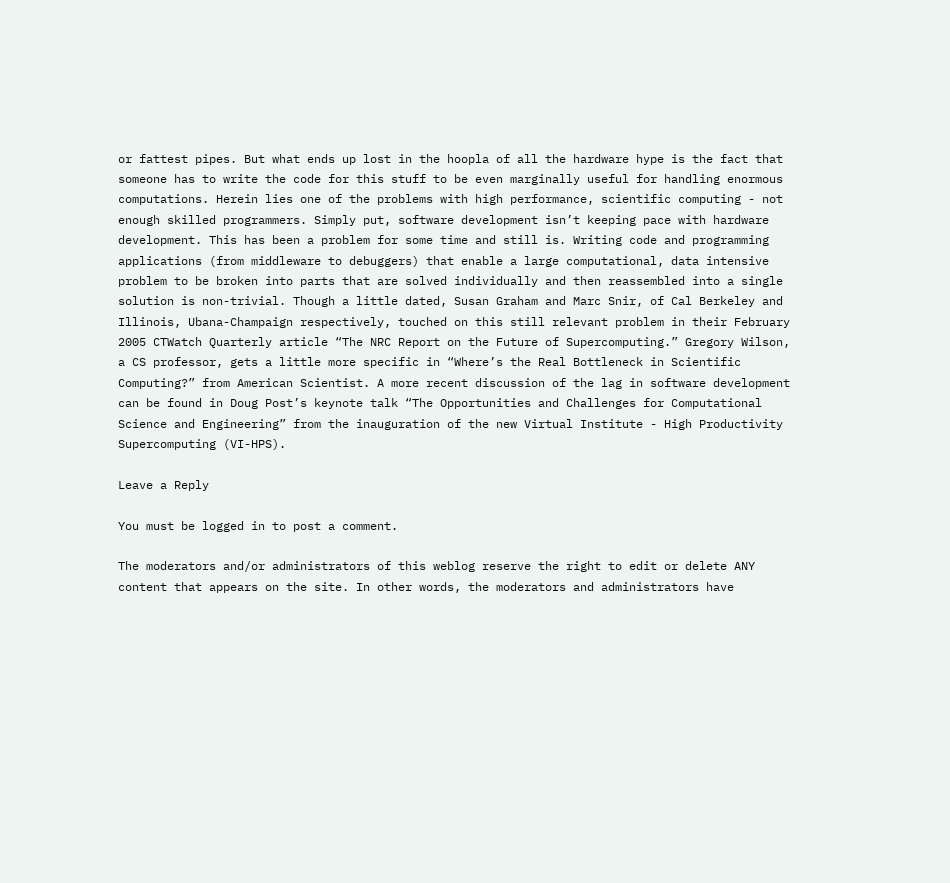or fattest pipes. But what ends up lost in the hoopla of all the hardware hype is the fact that someone has to write the code for this stuff to be even marginally useful for handling enormous computations. Herein lies one of the problems with high performance, scientific computing - not enough skilled programmers. Simply put, software development isn’t keeping pace with hardware development. This has been a problem for some time and still is. Writing code and programming applications (from middleware to debuggers) that enable a large computational, data intensive problem to be broken into parts that are solved individually and then reassembled into a single solution is non-trivial. Though a little dated, Susan Graham and Marc Snir, of Cal Berkeley and Illinois, Ubana-Champaign respectively, touched on this still relevant problem in their February 2005 CTWatch Quarterly article “The NRC Report on the Future of Supercomputing.” Gregory Wilson, a CS professor, gets a little more specific in “Where’s the Real Bottleneck in Scientific Computing?” from American Scientist. A more recent discussion of the lag in software development can be found in Doug Post’s keynote talk “The Opportunities and Challenges for Computational Science and Engineering” from the inauguration of the new Virtual Institute - High Productivity Supercomputing (VI-HPS).

Leave a Reply

You must be logged in to post a comment.

The moderators and/or administrators of this weblog reserve the right to edit or delete ANY content that appears on the site. In other words, the moderators and administrators have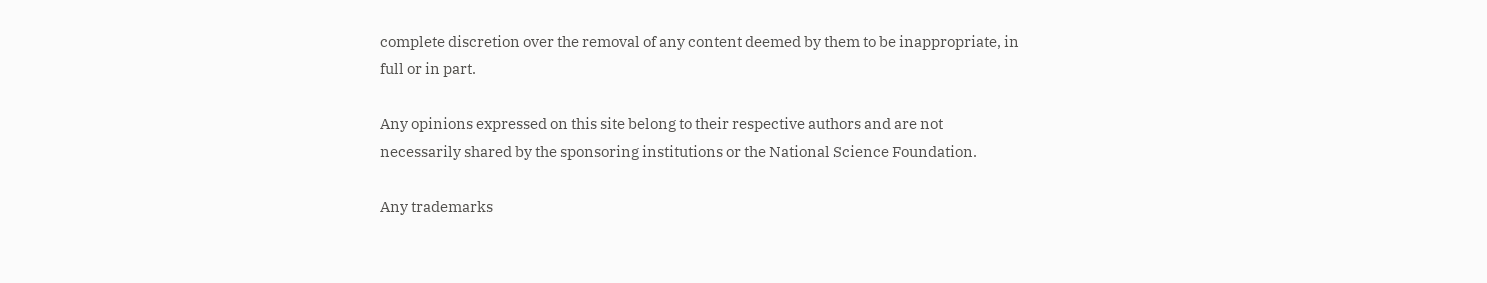complete discretion over the removal of any content deemed by them to be inappropriate, in full or in part.

Any opinions expressed on this site belong to their respective authors and are not necessarily shared by the sponsoring institutions or the National Science Foundation.

Any trademarks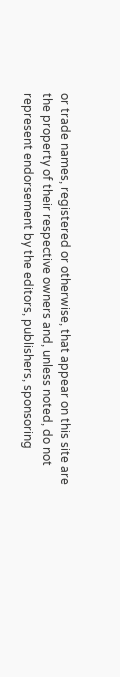or trade names, registered or otherwise, that appear on this site are the property of their respective owners and, unless noted, do not represent endorsement by the editors, publishers, sponsoring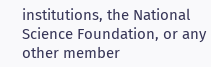institutions, the National Science Foundation, or any other member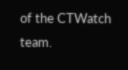of the CTWatch team.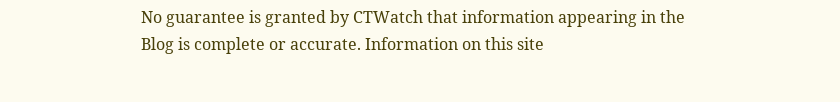No guarantee is granted by CTWatch that information appearing in the Blog is complete or accurate. Information on this site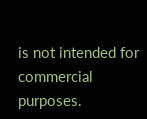is not intended for commercial purposes.